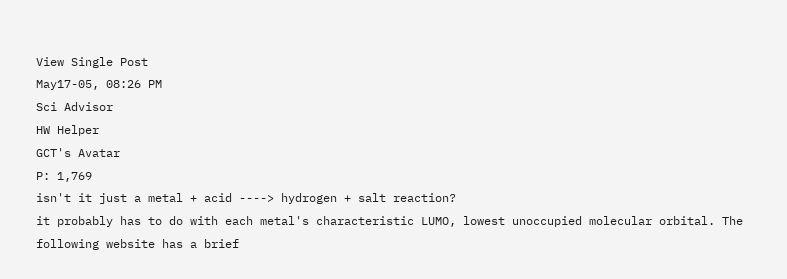View Single Post
May17-05, 08:26 PM
Sci Advisor
HW Helper
GCT's Avatar
P: 1,769
isn't it just a metal + acid ----> hydrogen + salt reaction?
it probably has to do with each metal's characteristic LUMO, lowest unoccupied molecular orbital. The following website has a brief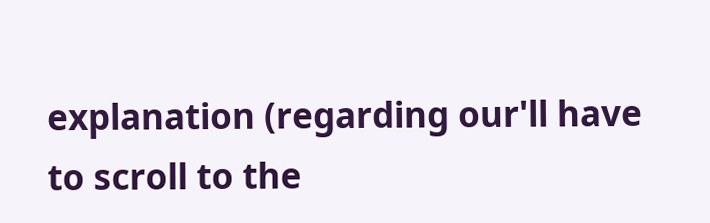explanation (regarding our'll have to scroll to the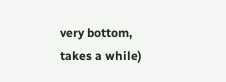very bottom, takes a while)